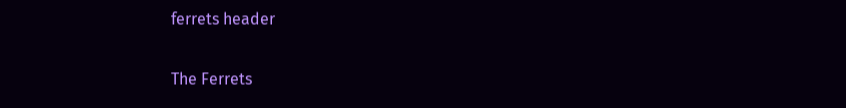ferrets header

The Ferrets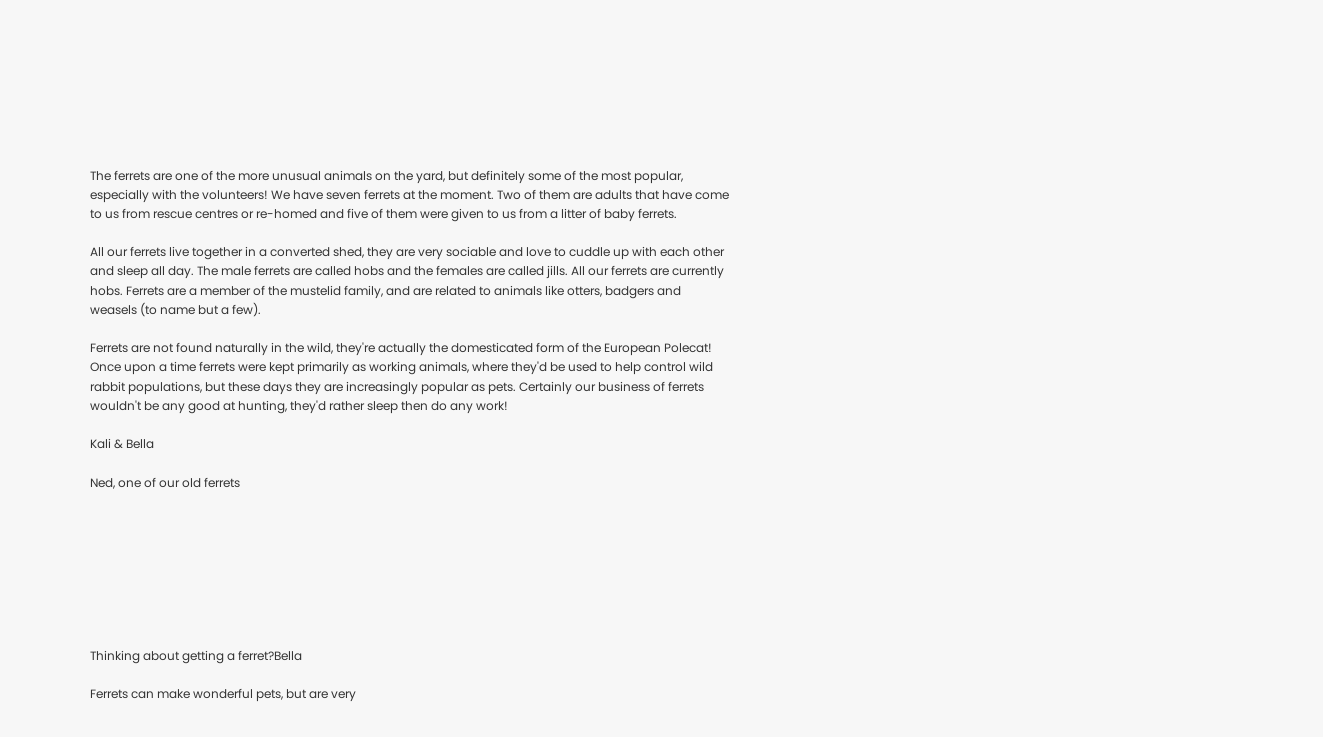The ferrets are one of the more unusual animals on the yard, but definitely some of the most popular, especially with the volunteers! We have seven ferrets at the moment. Two of them are adults that have come to us from rescue centres or re-homed and five of them were given to us from a litter of baby ferrets.

All our ferrets live together in a converted shed, they are very sociable and love to cuddle up with each other and sleep all day. The male ferrets are called hobs and the females are called jills. All our ferrets are currently hobs. Ferrets are a member of the mustelid family, and are related to animals like otters, badgers and weasels (to name but a few).

Ferrets are not found naturally in the wild, they're actually the domesticated form of the European Polecat! Once upon a time ferrets were kept primarily as working animals, where they'd be used to help control wild rabbit populations, but these days they are increasingly popular as pets. Certainly our business of ferrets wouldn't be any good at hunting, they'd rather sleep then do any work!

Kali & Bella

Ned, one of our old ferrets








Thinking about getting a ferret?Bella

Ferrets can make wonderful pets, but are very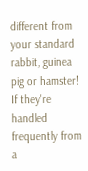different from your standard rabbit, guinea pig or hamster! If they're handled frequently from a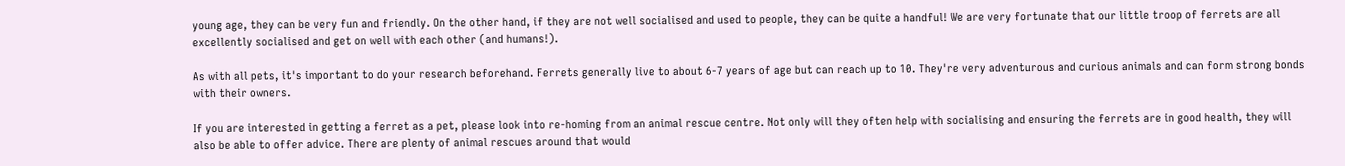young age, they can be very fun and friendly. On the other hand, if they are not well socialised and used to people, they can be quite a handful! We are very fortunate that our little troop of ferrets are all excellently socialised and get on well with each other (and humans!).

As with all pets, it's important to do your research beforehand. Ferrets generally live to about 6-7 years of age but can reach up to 10. They're very adventurous and curious animals and can form strong bonds with their owners.

If you are interested in getting a ferret as a pet, please look into re-homing from an animal rescue centre. Not only will they often help with socialising and ensuring the ferrets are in good health, they will also be able to offer advice. There are plenty of animal rescues around that would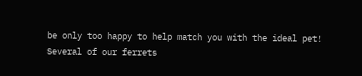be only too happy to help match you with the ideal pet! Several of our ferrets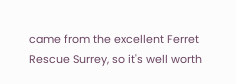came from the excellent Ferret Rescue Surrey, so it's well worth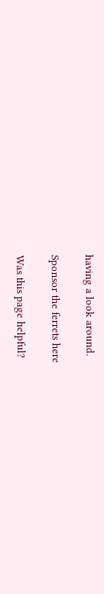having a look around.

Sponsor the ferrets here

Was this page helpful?